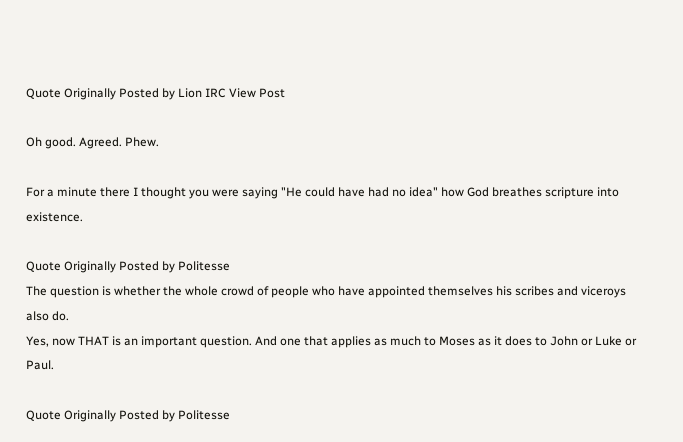Quote Originally Posted by Lion IRC View Post

Oh good. Agreed. Phew.

For a minute there I thought you were saying "He could have had no idea" how God breathes scripture into existence.

Quote Originally Posted by Politesse
The question is whether the whole crowd of people who have appointed themselves his scribes and viceroys also do.
Yes, now THAT is an important question. And one that applies as much to Moses as it does to John or Luke or Paul.

Quote Originally Posted by Politesse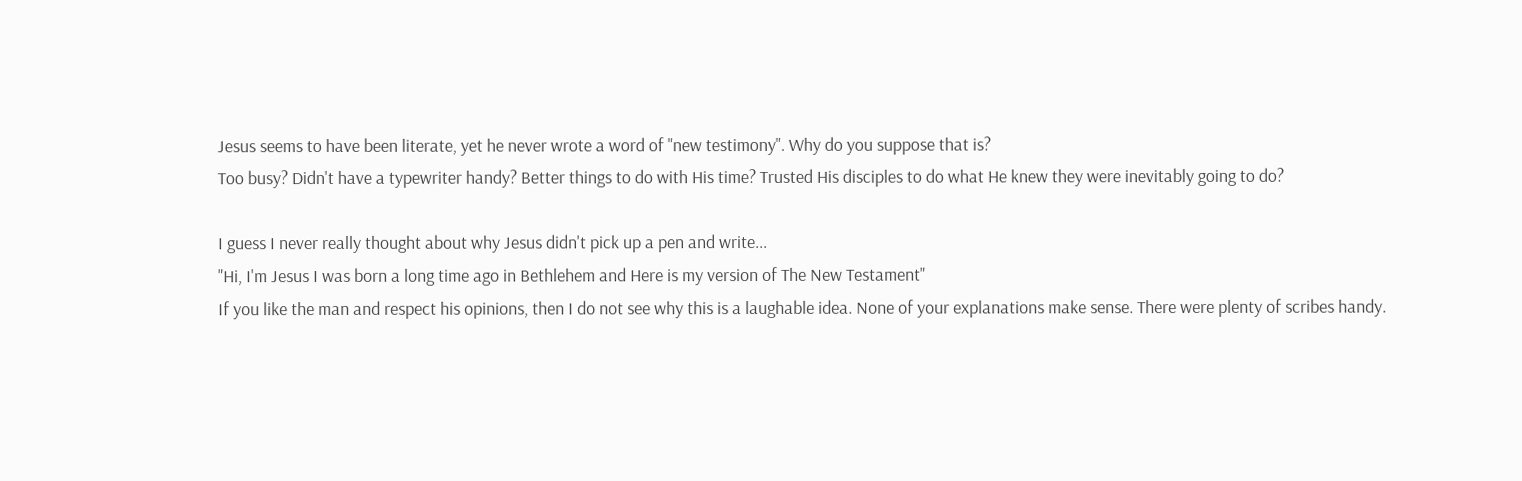Jesus seems to have been literate, yet he never wrote a word of "new testimony". Why do you suppose that is?
Too busy? Didn't have a typewriter handy? Better things to do with His time? Trusted His disciples to do what He knew they were inevitably going to do?

I guess I never really thought about why Jesus didn't pick up a pen and write...
"Hi, I'm Jesus I was born a long time ago in Bethlehem and Here is my version of The New Testament"
If you like the man and respect his opinions, then I do not see why this is a laughable idea. None of your explanations make sense. There were plenty of scribes handy.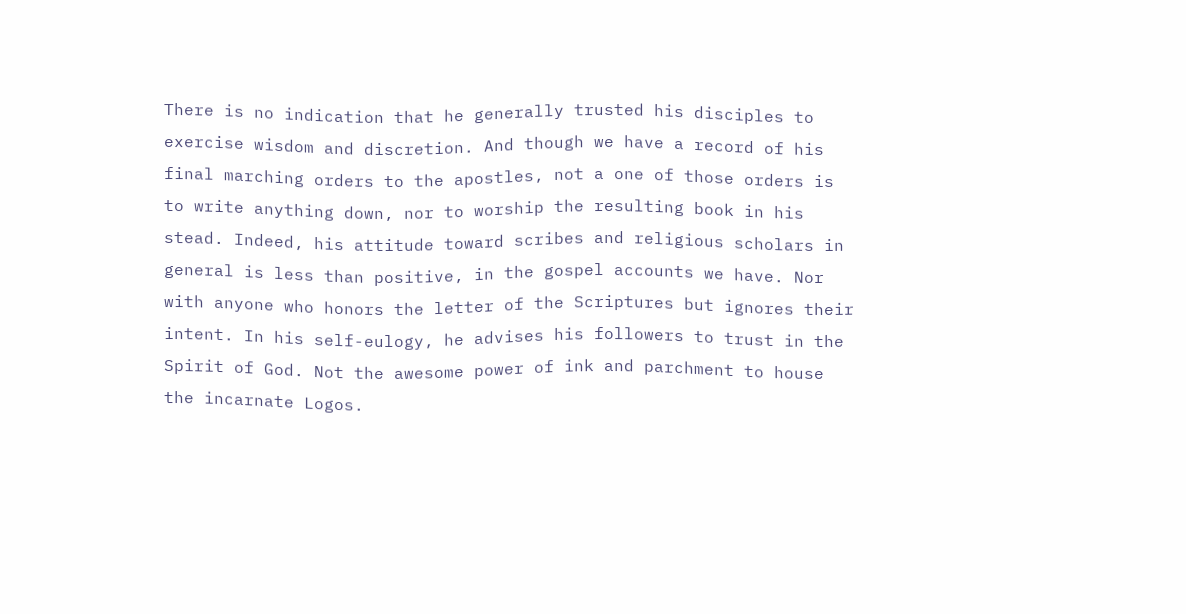There is no indication that he generally trusted his disciples to exercise wisdom and discretion. And though we have a record of his final marching orders to the apostles, not a one of those orders is to write anything down, nor to worship the resulting book in his stead. Indeed, his attitude toward scribes and religious scholars in general is less than positive, in the gospel accounts we have. Nor with anyone who honors the letter of the Scriptures but ignores their intent. In his self-eulogy, he advises his followers to trust in the Spirit of God. Not the awesome power of ink and parchment to house the incarnate Logos.